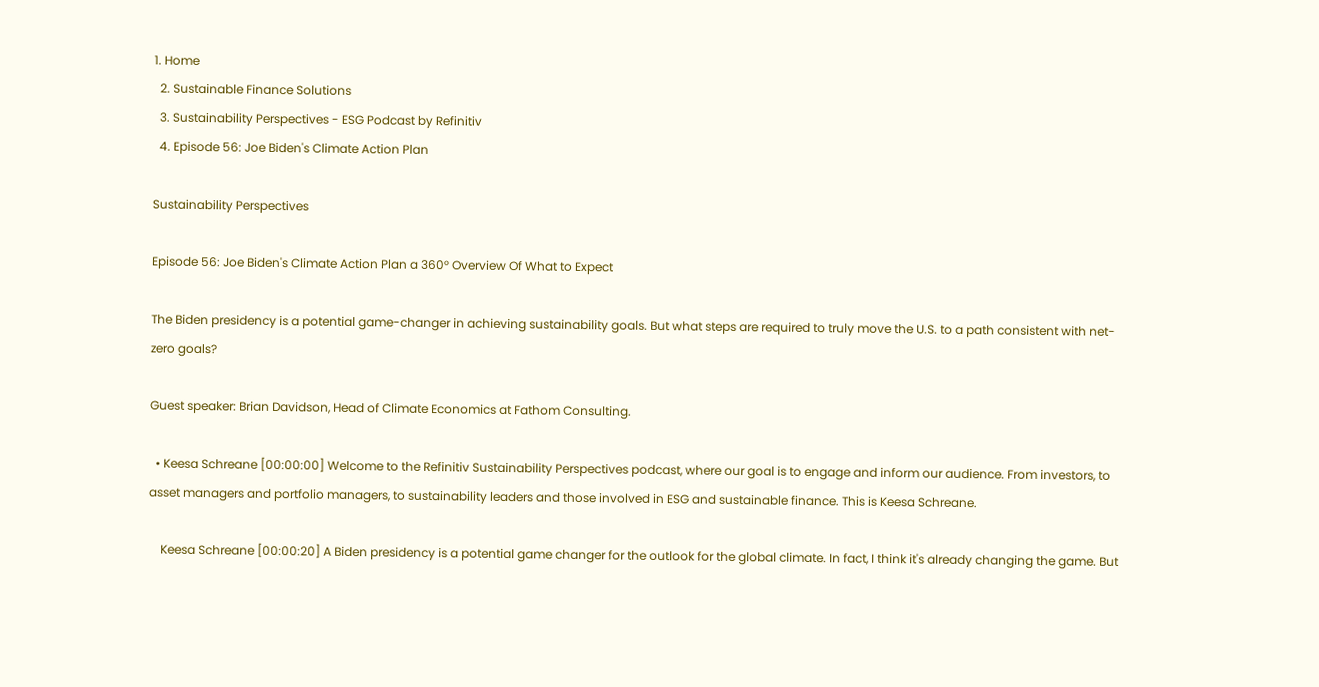1. Home
  2. Sustainable Finance Solutions
  3. Sustainability Perspectives - ESG Podcast by Refinitiv
  4. Episode 56: Joe Biden's Climate Action Plan

Sustainability Perspectives

Episode 56: Joe Biden's Climate Action Plan a 360° Overview Of What to Expect

The Biden presidency is a potential game-changer in achieving sustainability goals. But what steps are required to truly move the U.S. to a path consistent with net-zero goals?

Guest speaker: Brian Davidson, Head of Climate Economics at Fathom Consulting.

  • Keesa Schreane [00:00:00] Welcome to the Refinitiv Sustainability Perspectives podcast, where our goal is to engage and inform our audience. From investors, to asset managers and portfolio managers, to sustainability leaders and those involved in ESG and sustainable finance. This is Keesa Schreane.

    Keesa Schreane [00:00:20] A Biden presidency is a potential game changer for the outlook for the global climate. In fact, I think it's already changing the game. But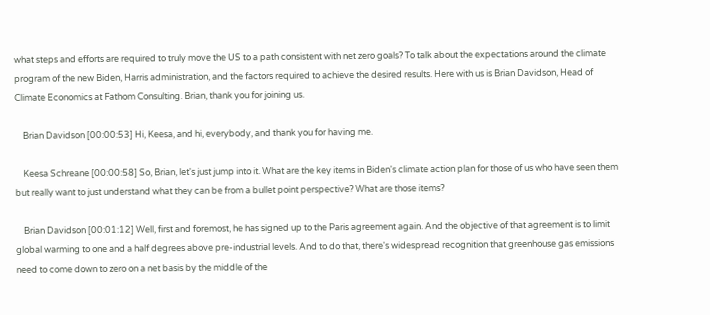what steps and efforts are required to truly move the US to a path consistent with net zero goals? To talk about the expectations around the climate program of the new Biden, Harris administration, and the factors required to achieve the desired results. Here with us is Brian Davidson, Head of Climate Economics at Fathom Consulting. Brian, thank you for joining us.

    Brian Davidson [00:00:53] Hi, Keesa, and hi, everybody, and thank you for having me.

    Keesa Schreane [00:00:58] So, Brian, let's just jump into it. What are the key items in Biden's climate action plan for those of us who have seen them but really want to just understand what they can be from a bullet point perspective? What are those items?

    Brian Davidson [00:01:12] Well, first and foremost, he has signed up to the Paris agreement again. And the objective of that agreement is to limit global warming to one and a half degrees above pre-industrial levels. And to do that, there's widespread recognition that greenhouse gas emissions need to come down to zero on a net basis by the middle of the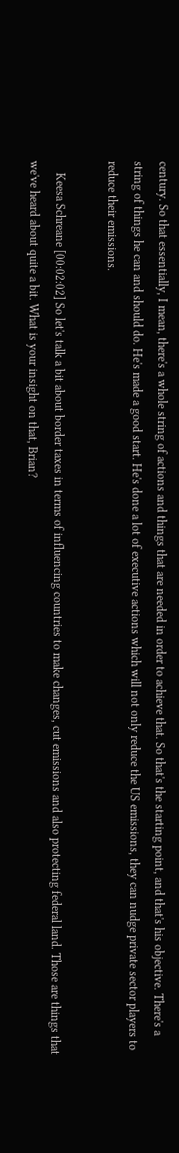century. So that essentially, I mean, there's a whole string of actions and things that are needed in order to achieve that. So that's the starting point, and that's his objective. There's a string of things he can and should do. He's made a good start. He's done a lot of executive actions which will not only reduce the US emissions, they can nudge private sector players to reduce their emissions.

    Keesa Schreane [00:02:02] So let's talk a bit about border taxes in terms of influencing countries to make changes, cut emissions and also protecting federal land. Those are things that we've heard about quite a bit. What is your insight on that, Brian?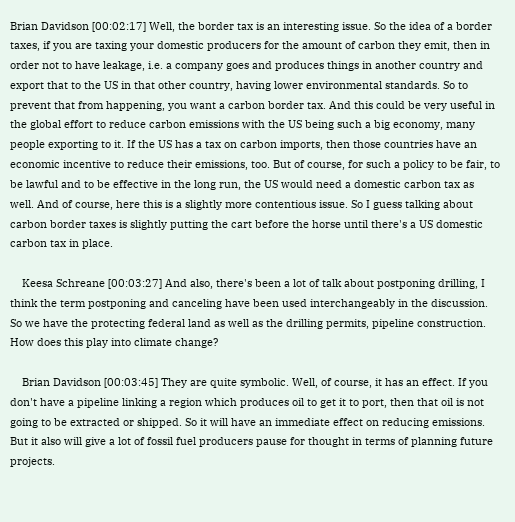Brian Davidson [00:02:17] Well, the border tax is an interesting issue. So the idea of a border taxes, if you are taxing your domestic producers for the amount of carbon they emit, then in order not to have leakage, i.e. a company goes and produces things in another country and export that to the US in that other country, having lower environmental standards. So to prevent that from happening, you want a carbon border tax. And this could be very useful in the global effort to reduce carbon emissions with the US being such a big economy, many people exporting to it. If the US has a tax on carbon imports, then those countries have an economic incentive to reduce their emissions, too. But of course, for such a policy to be fair, to be lawful and to be effective in the long run, the US would need a domestic carbon tax as well. And of course, here this is a slightly more contentious issue. So I guess talking about carbon border taxes is slightly putting the cart before the horse until there's a US domestic carbon tax in place.

    Keesa Schreane [00:03:27] And also, there's been a lot of talk about postponing drilling, I think the term postponing and canceling have been used interchangeably in the discussion. So we have the protecting federal land as well as the drilling permits, pipeline construction. How does this play into climate change?

    Brian Davidson [00:03:45] They are quite symbolic. Well, of course, it has an effect. If you don't have a pipeline linking a region which produces oil to get it to port, then that oil is not going to be extracted or shipped. So it will have an immediate effect on reducing emissions. But it also will give a lot of fossil fuel producers pause for thought in terms of planning future projects.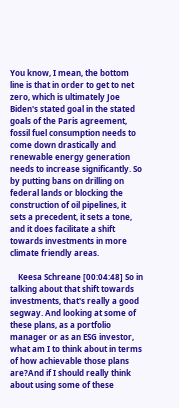You know, I mean, the bottom line is that in order to get to net zero, which is ultimately Joe Biden's stated goal in the stated goals of the Paris agreement, fossil fuel consumption needs to come down drastically and renewable energy generation needs to increase significantly. So by putting bans on drilling on federal lands or blocking the construction of oil pipelines, it sets a precedent, it sets a tone, and it does facilitate a shift towards investments in more climate friendly areas.

    Keesa Schreane [00:04:48] So in talking about that shift towards investments, that's really a good segway. And looking at some of these plans, as a portfolio manager or as an ESG investor, what am I to think about in terms of how achievable those plans are?And if I should really think about using some of these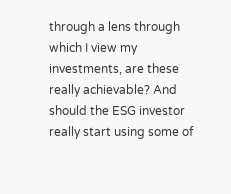through a lens through which I view my investments, are these really achievable? And should the ESG investor really start using some of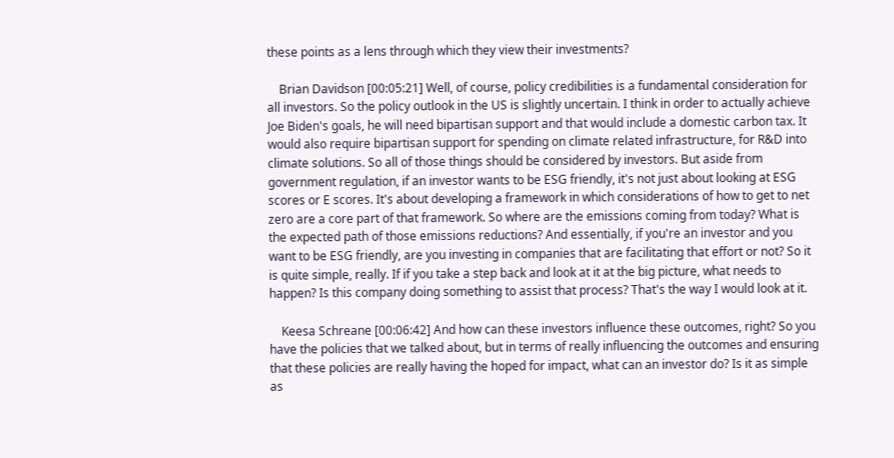these points as a lens through which they view their investments?

    Brian Davidson [00:05:21] Well, of course, policy credibilities is a fundamental consideration for all investors. So the policy outlook in the US is slightly uncertain. I think in order to actually achieve Joe Biden's goals, he will need bipartisan support and that would include a domestic carbon tax. It would also require bipartisan support for spending on climate related infrastructure, for R&D into climate solutions. So all of those things should be considered by investors. But aside from government regulation, if an investor wants to be ESG friendly, it's not just about looking at ESG scores or E scores. It's about developing a framework in which considerations of how to get to net zero are a core part of that framework. So where are the emissions coming from today? What is the expected path of those emissions reductions? And essentially, if you're an investor and you want to be ESG friendly, are you investing in companies that are facilitating that effort or not? So it is quite simple, really. If if you take a step back and look at it at the big picture, what needs to happen? Is this company doing something to assist that process? That's the way I would look at it.

    Keesa Schreane [00:06:42] And how can these investors influence these outcomes, right? So you have the policies that we talked about, but in terms of really influencing the outcomes and ensuring that these policies are really having the hoped for impact, what can an investor do? Is it as simple as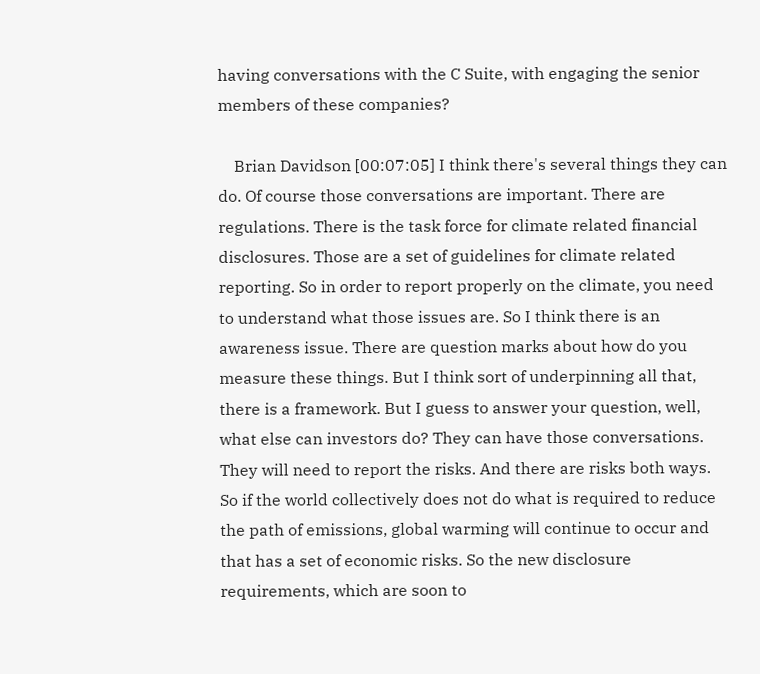having conversations with the C Suite, with engaging the senior members of these companies?

    Brian Davidson [00:07:05] I think there's several things they can do. Of course those conversations are important. There are regulations. There is the task force for climate related financial disclosures. Those are a set of guidelines for climate related reporting. So in order to report properly on the climate, you need to understand what those issues are. So I think there is an awareness issue. There are question marks about how do you measure these things. But I think sort of underpinning all that, there is a framework. But I guess to answer your question, well, what else can investors do? They can have those conversations. They will need to report the risks. And there are risks both ways. So if the world collectively does not do what is required to reduce the path of emissions, global warming will continue to occur and that has a set of economic risks. So the new disclosure requirements, which are soon to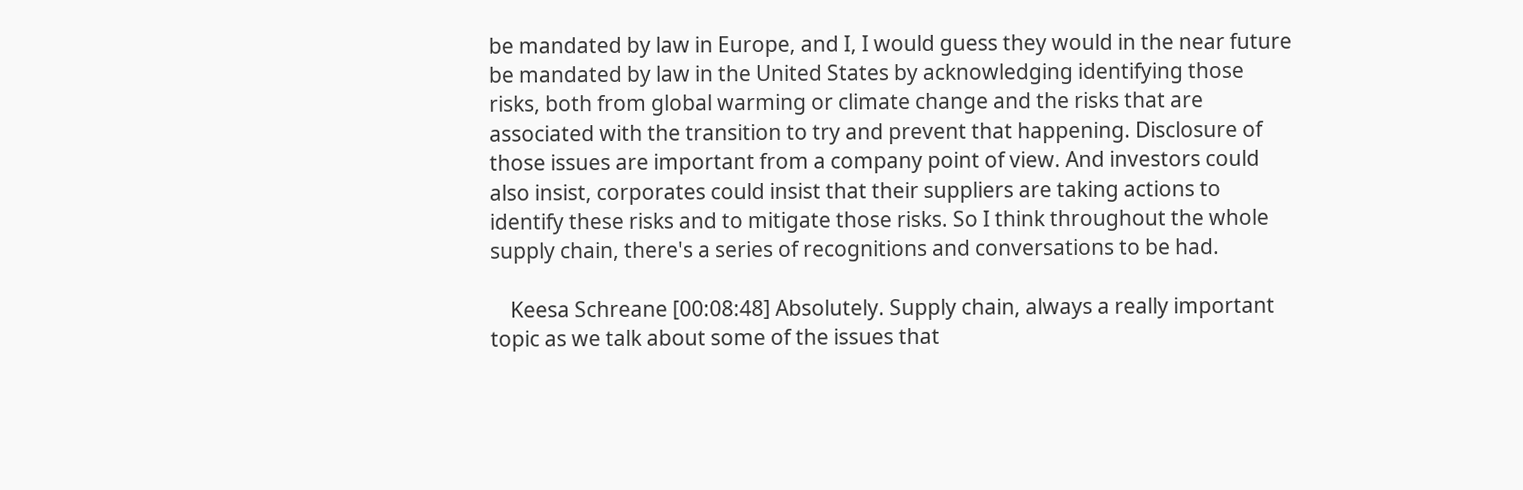be mandated by law in Europe, and I, I would guess they would in the near future be mandated by law in the United States by acknowledging identifying those risks, both from global warming or climate change and the risks that are associated with the transition to try and prevent that happening. Disclosure of those issues are important from a company point of view. And investors could also insist, corporates could insist that their suppliers are taking actions to identify these risks and to mitigate those risks. So I think throughout the whole supply chain, there's a series of recognitions and conversations to be had.

    Keesa Schreane [00:08:48] Absolutely. Supply chain, always a really important topic as we talk about some of the issues that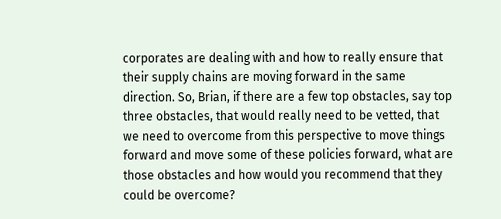corporates are dealing with and how to really ensure that their supply chains are moving forward in the same direction. So, Brian, if there are a few top obstacles, say top three obstacles, that would really need to be vetted, that we need to overcome from this perspective to move things forward and move some of these policies forward, what are those obstacles and how would you recommend that they could be overcome?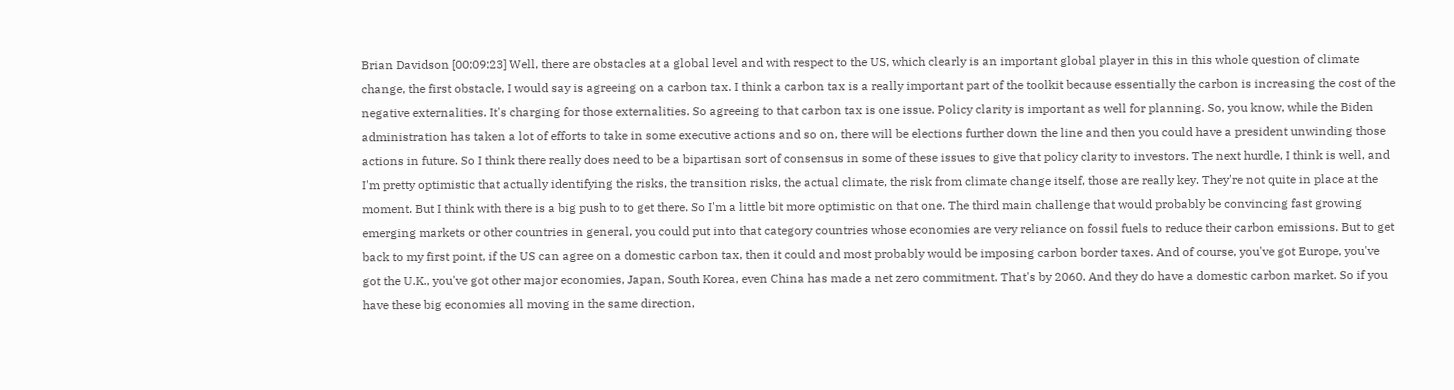Brian Davidson [00:09:23] Well, there are obstacles at a global level and with respect to the US, which clearly is an important global player in this in this whole question of climate change, the first obstacle, I would say is agreeing on a carbon tax. I think a carbon tax is a really important part of the toolkit because essentially the carbon is increasing the cost of the negative externalities. It's charging for those externalities. So agreeing to that carbon tax is one issue. Policy clarity is important as well for planning. So, you know, while the Biden administration has taken a lot of efforts to take in some executive actions and so on, there will be elections further down the line and then you could have a president unwinding those actions in future. So I think there really does need to be a bipartisan sort of consensus in some of these issues to give that policy clarity to investors. The next hurdle, I think is well, and I'm pretty optimistic that actually identifying the risks, the transition risks, the actual climate, the risk from climate change itself, those are really key. They're not quite in place at the moment. But I think with there is a big push to to get there. So I'm a little bit more optimistic on that one. The third main challenge that would probably be convincing fast growing emerging markets or other countries in general, you could put into that category countries whose economies are very reliance on fossil fuels to reduce their carbon emissions. But to get back to my first point, if the US can agree on a domestic carbon tax, then it could and most probably would be imposing carbon border taxes. And of course, you've got Europe, you've got the U.K., you've got other major economies, Japan, South Korea, even China has made a net zero commitment. That's by 2060. And they do have a domestic carbon market. So if you have these big economies all moving in the same direction,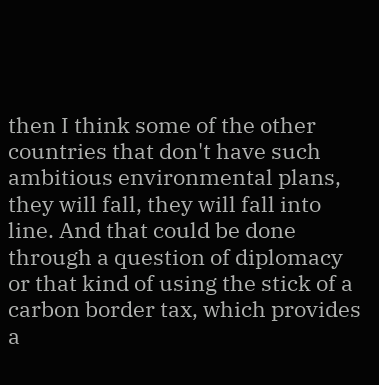then I think some of the other countries that don't have such ambitious environmental plans, they will fall, they will fall into line. And that could be done through a question of diplomacy or that kind of using the stick of a carbon border tax, which provides a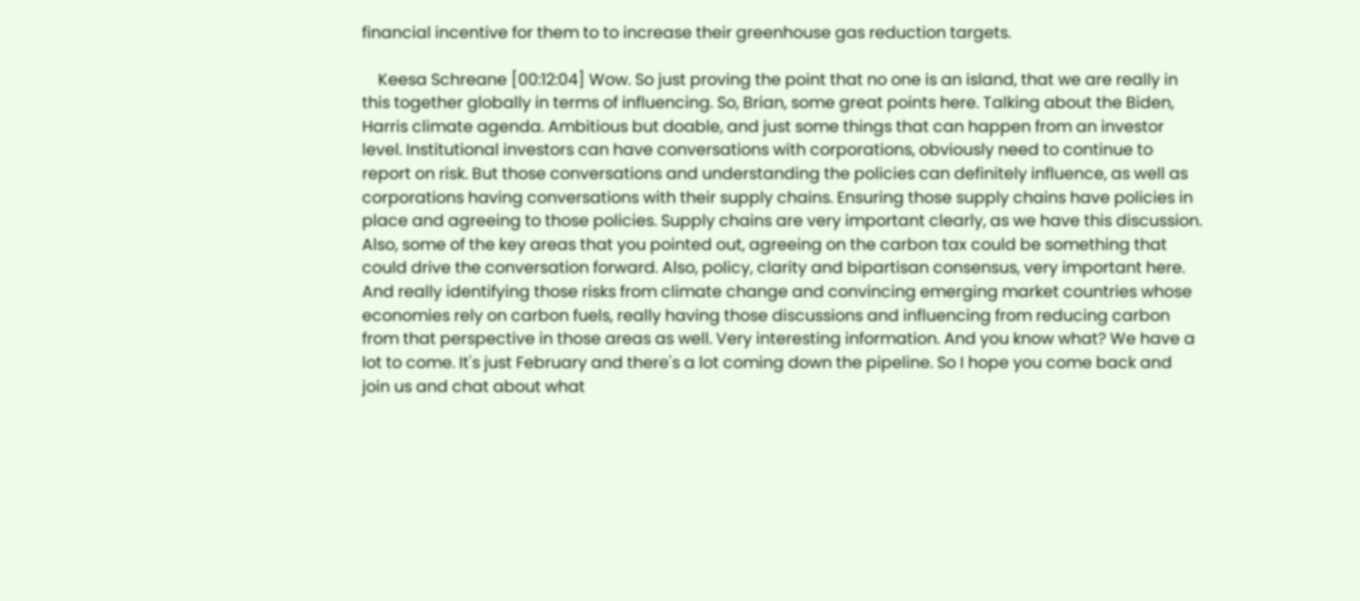financial incentive for them to to increase their greenhouse gas reduction targets.

    Keesa Schreane [00:12:04] Wow. So just proving the point that no one is an island, that we are really in this together globally in terms of influencing. So, Brian, some great points here. Talking about the Biden, Harris climate agenda. Ambitious but doable, and just some things that can happen from an investor level. Institutional investors can have conversations with corporations, obviously need to continue to report on risk. But those conversations and understanding the policies can definitely influence, as well as corporations having conversations with their supply chains. Ensuring those supply chains have policies in place and agreeing to those policies. Supply chains are very important clearly, as we have this discussion. Also, some of the key areas that you pointed out, agreeing on the carbon tax could be something that could drive the conversation forward. Also, policy, clarity and bipartisan consensus, very important here. And really identifying those risks from climate change and convincing emerging market countries whose economies rely on carbon fuels, really having those discussions and influencing from reducing carbon from that perspective in those areas as well. Very interesting information. And you know what? We have a lot to come. It's just February and there's a lot coming down the pipeline. So I hope you come back and join us and chat about what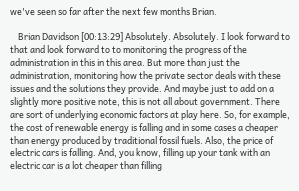we've seen so far after the next few months Brian.

    Brian Davidson [00:13:29] Absolutely. Absolutely. I look forward to that and look forward to to monitoring the progress of the administration in this in this area. But more than just the administration, monitoring how the private sector deals with these issues and the solutions they provide. And maybe just to add on a slightly more positive note, this is not all about government. There are sort of underlying economic factors at play here. So, for example, the cost of renewable energy is falling and in some cases a cheaper than energy produced by traditional fossil fuels. Also, the price of electric cars is falling. And, you know, filling up your tank with an electric car is a lot cheaper than filling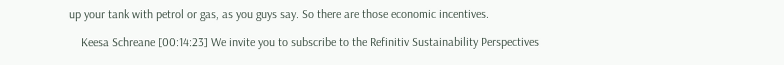up your tank with petrol or gas, as you guys say. So there are those economic incentives.

    Keesa Schreane [00:14:23] We invite you to subscribe to the Refinitiv Sustainability Perspectives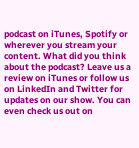podcast on iTunes, Spotify or wherever you stream your content. What did you think about the podcast? Leave us a review on iTunes or follow us on LinkedIn and Twitter for updates on our show. You can even check us out on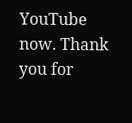YouTube now. Thank you for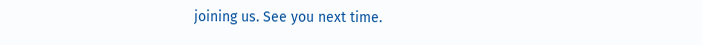joining us. See you next time.